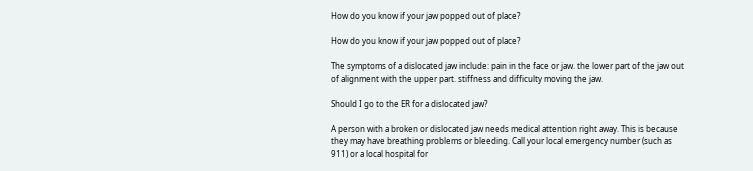How do you know if your jaw popped out of place?

How do you know if your jaw popped out of place?

The symptoms of a dislocated jaw include: pain in the face or jaw. the lower part of the jaw out of alignment with the upper part. stiffness and difficulty moving the jaw.

Should I go to the ER for a dislocated jaw?

A person with a broken or dislocated jaw needs medical attention right away. This is because they may have breathing problems or bleeding. Call your local emergency number (such as 911) or a local hospital for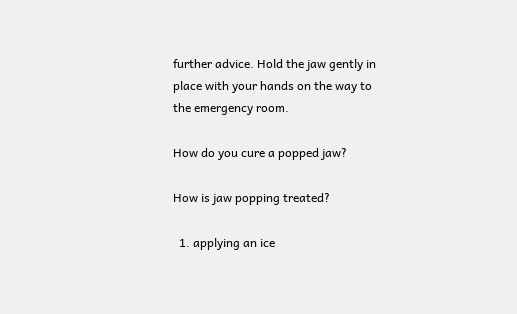further advice. Hold the jaw gently in place with your hands on the way to the emergency room.

How do you cure a popped jaw?

How is jaw popping treated?

  1. applying an ice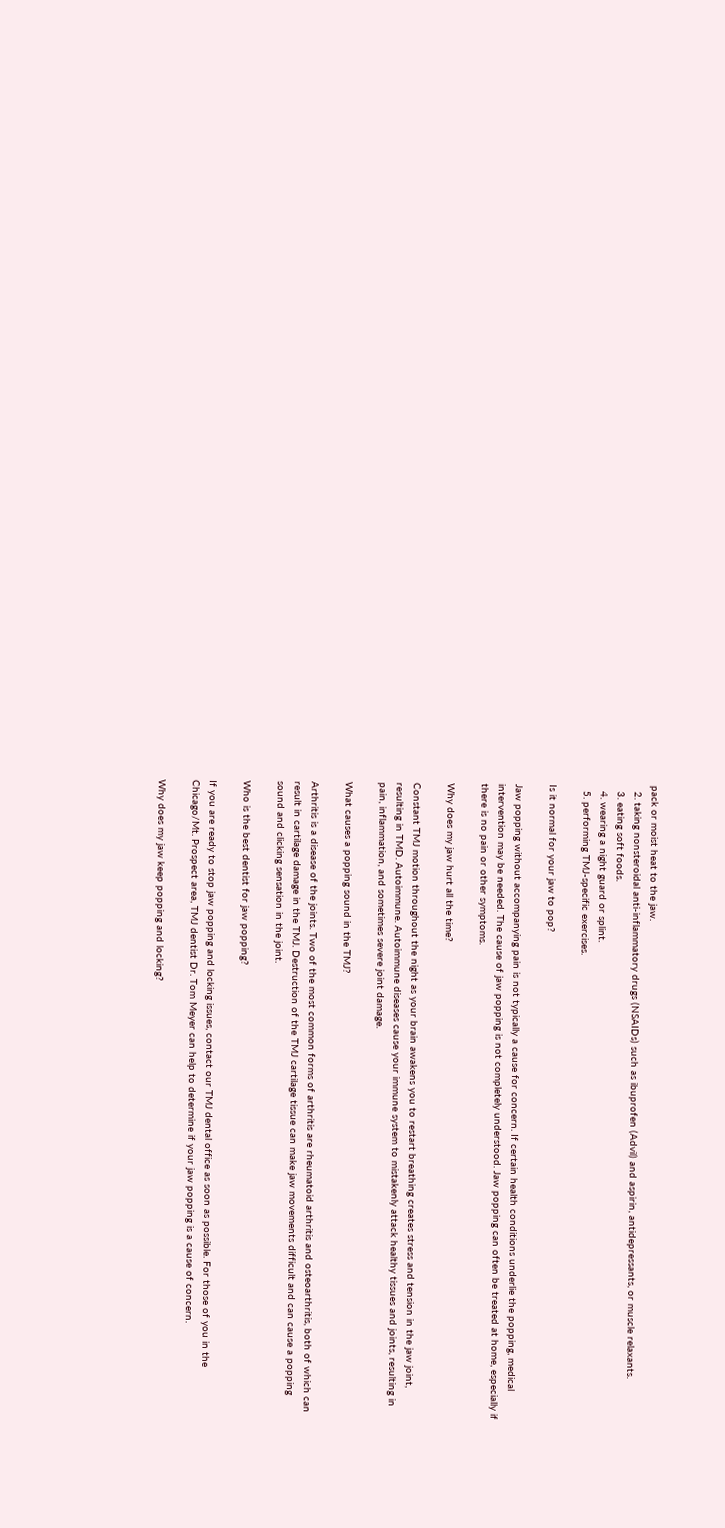pack or moist heat to the jaw.
  2. taking nonsteroidal anti-inflammatory drugs (NSAIDs) such as ibuprofen (Advil) and aspirin, antidepressants, or muscle relaxants.
  3. eating soft foods.
  4. wearing a night guard or splint.
  5. performing TMJ-specific exercises.

Is it normal for your jaw to pop?

Jaw popping without accompanying pain is not typically a cause for concern. If certain health conditions underlie the popping, medical intervention may be needed. The cause of jaw popping is not completely understood. Jaw popping can often be treated at home, especially if there is no pain or other symptoms.

Why does my jaw hurt all the time?

Constant TMJ motion throughout the night as your brain awakens you to restart breathing creates stress and tension in the jaw joint, resulting in TMD. Autoimmune. Autoimmune diseases cause your immune system to mistakenly attack healthy tissues and joints, resulting in pain, inflammation, and sometimes severe joint damage.

What causes a popping sound in the TMJ?

Arthritis is a disease of the joints. Two of the most common forms of arthritis are rheumatoid arthritis and osteoarthritis, both of which can result in cartilage damage in the TMJ. Destruction of the TMJ cartilage tissue can make jaw movements difficult and can cause a popping sound and clicking sensation in the joint.

Who is the best dentist for jaw popping?

If you are ready to stop jaw popping and locking issues, contact our TMJ dental office as soon as possible. For those of you in the Chicago/Mt. Prospect area, TMJ dentist Dr. Tom Meyer can help to determine if your jaw popping is a cause of concern.

Why does my jaw keep popping and locking?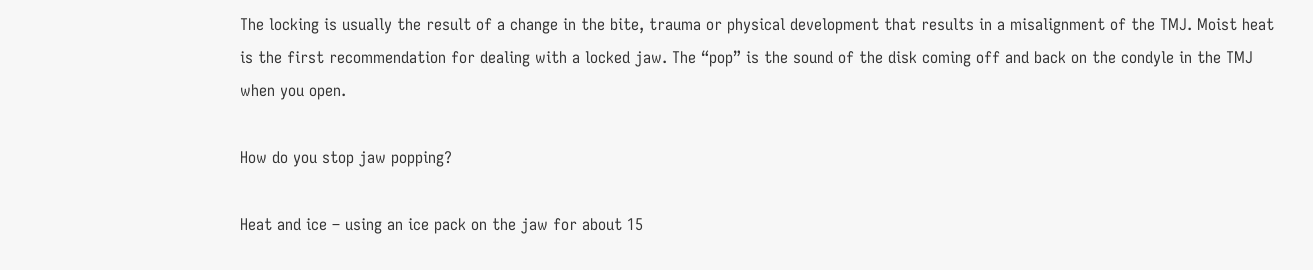The locking is usually the result of a change in the bite, trauma or physical development that results in a misalignment of the TMJ. Moist heat is the first recommendation for dealing with a locked jaw. The “pop” is the sound of the disk coming off and back on the condyle in the TMJ when you open.

How do you stop jaw popping?

Heat and ice – using an ice pack on the jaw for about 15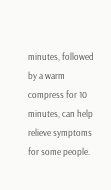minutes, followed by a warm compress for 10 minutes, can help relieve symptoms for some people.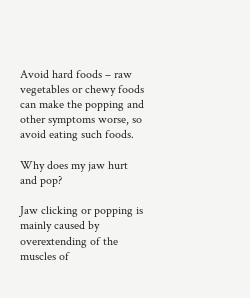Avoid hard foods – raw vegetables or chewy foods can make the popping and other symptoms worse, so avoid eating such foods.

Why does my jaw hurt and pop?

Jaw clicking or popping is mainly caused by overextending of the muscles of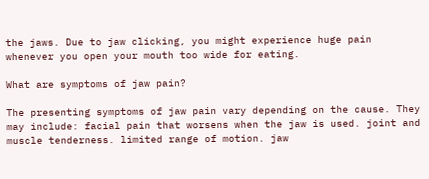the jaws. Due to jaw clicking, you might experience huge pain whenever you open your mouth too wide for eating.

What are symptoms of jaw pain?

The presenting symptoms of jaw pain vary depending on the cause. They may include: facial pain that worsens when the jaw is used. joint and muscle tenderness. limited range of motion. jaw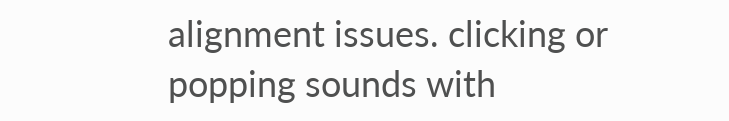alignment issues. clicking or popping sounds with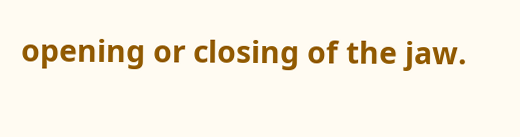opening or closing of the jaw.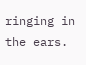ringing in the ears.